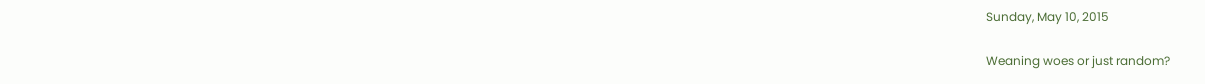Sunday, May 10, 2015

Weaning woes or just random?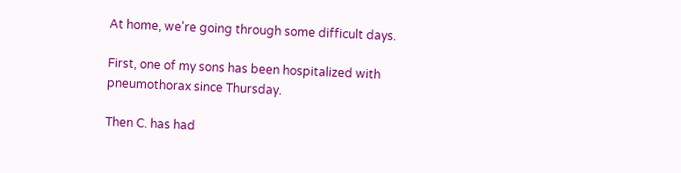At home, we're going through some difficult days.

First, one of my sons has been hospitalized with pneumothorax since Thursday.

Then C. has had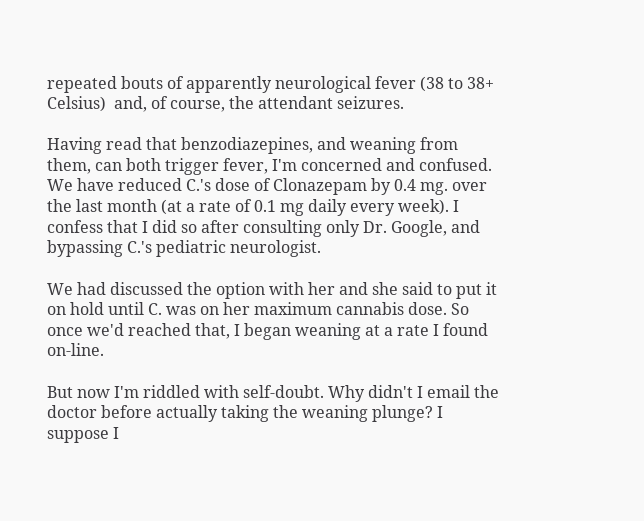repeated bouts of apparently neurological fever (38 to 38+ Celsius)  and, of course, the attendant seizures.

Having read that benzodiazepines, and weaning from them, can both trigger fever, I'm concerned and confused. We have reduced C.'s dose of Clonazepam by 0.4 mg. over the last month (at a rate of 0.1 mg daily every week). I confess that I did so after consulting only Dr. Google, and bypassing C.'s pediatric neurologist.

We had discussed the option with her and she said to put it on hold until C. was on her maximum cannabis dose. So once we'd reached that, I began weaning at a rate I found on-line.

But now I'm riddled with self-doubt. Why didn't I email the doctor before actually taking the weaning plunge? I suppose I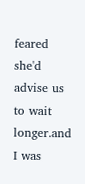feared she'd advise us to wait longer.and I was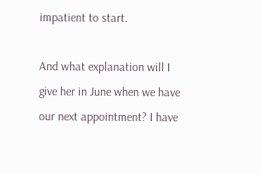impatient to start.

And what explanation will I give her in June when we have our next appointment? I have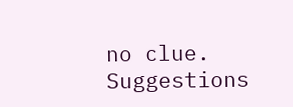no clue. Suggestions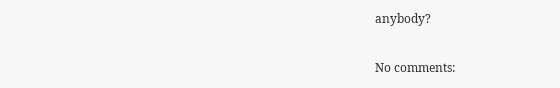anybody?

No comments: